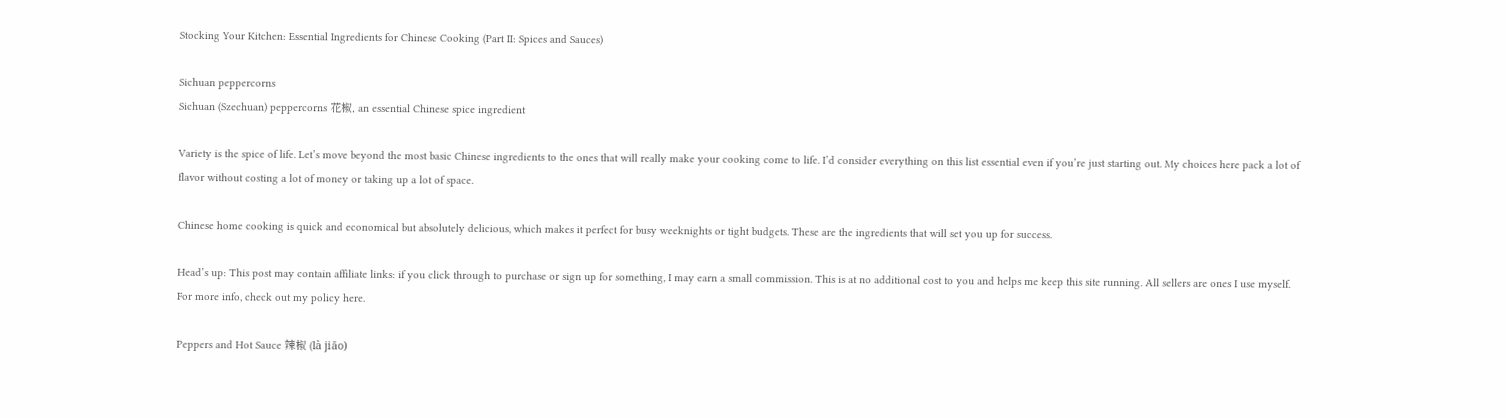Stocking Your Kitchen: Essential Ingredients for Chinese Cooking (Part II: Spices and Sauces)

Sichuan peppercorns
Sichuan (Szechuan) peppercorns 花椒, an essential Chinese spice ingredient

Variety is the spice of life. Let’s move beyond the most basic Chinese ingredients to the ones that will really make your cooking come to life. I’d consider everything on this list essential even if you’re just starting out. My choices here pack a lot of flavor without costing a lot of money or taking up a lot of space.

Chinese home cooking is quick and economical but absolutely delicious, which makes it perfect for busy weeknights or tight budgets. These are the ingredients that will set you up for success.

Head’s up: This post may contain affiliate links: if you click through to purchase or sign up for something, I may earn a small commission. This is at no additional cost to you and helps me keep this site running. All sellers are ones I use myself. For more info, check out my policy here.

Peppers and Hot Sauce 辣椒 (là jiāo)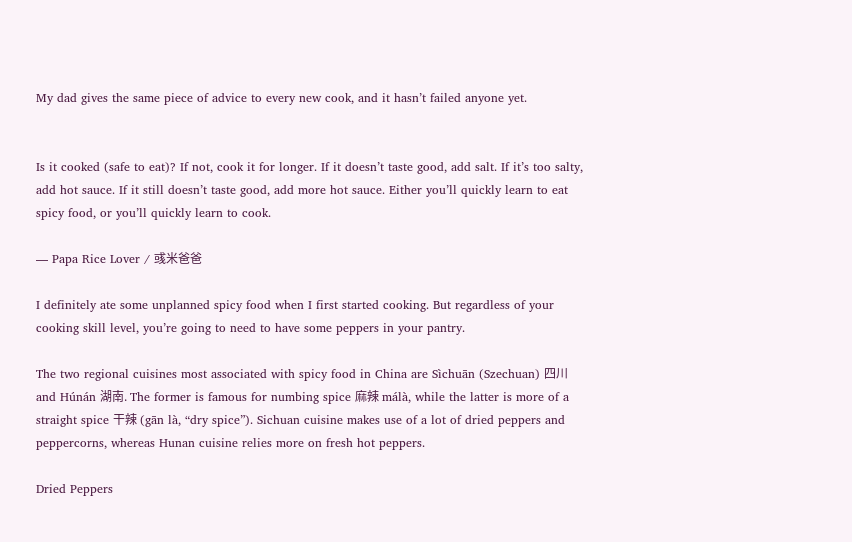My dad gives the same piece of advice to every new cook, and it hasn’t failed anyone yet.


Is it cooked (safe to eat)? If not, cook it for longer. If it doesn’t taste good, add salt. If it’s too salty, add hot sauce. If it still doesn’t taste good, add more hot sauce. Either you’ll quickly learn to eat spicy food, or you’ll quickly learn to cook.

— Papa Rice Lover / 彧米爸爸

I definitely ate some unplanned spicy food when I first started cooking. But regardless of your cooking skill level, you’re going to need to have some peppers in your pantry.

The two regional cuisines most associated with spicy food in China are Sìchuān (Szechuan) 四川 and Húnán 湖南. The former is famous for numbing spice 麻辣 málà, while the latter is more of a straight spice 干辣 (gān là, “dry spice”). Sichuan cuisine makes use of a lot of dried peppers and peppercorns, whereas Hunan cuisine relies more on fresh hot peppers.

Dried Peppers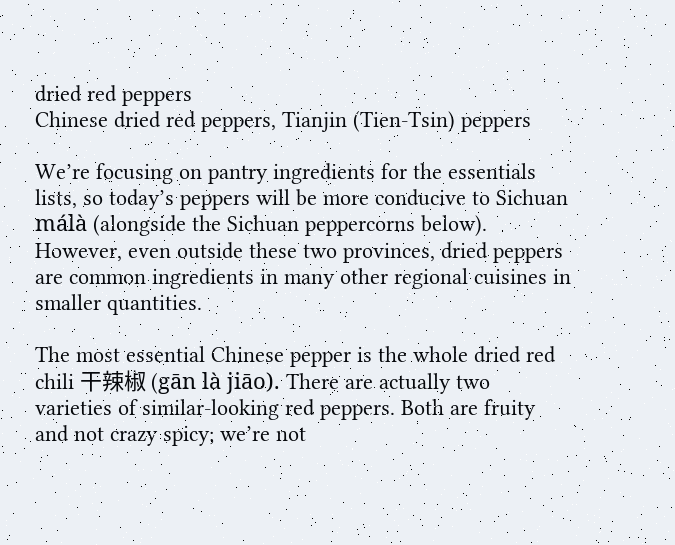dried red peppers
Chinese dried red peppers, Tianjin (Tien-Tsin) peppers

We’re focusing on pantry ingredients for the essentials lists, so today’s peppers will be more conducive to Sichuan málà (alongside the Sichuan peppercorns below). However, even outside these two provinces, dried peppers are common ingredients in many other regional cuisines in smaller quantities.

The most essential Chinese pepper is the whole dried red chili 干辣椒 (gān là jiāo). There are actually two varieties of similar-looking red peppers. Both are fruity and not crazy spicy; we’re not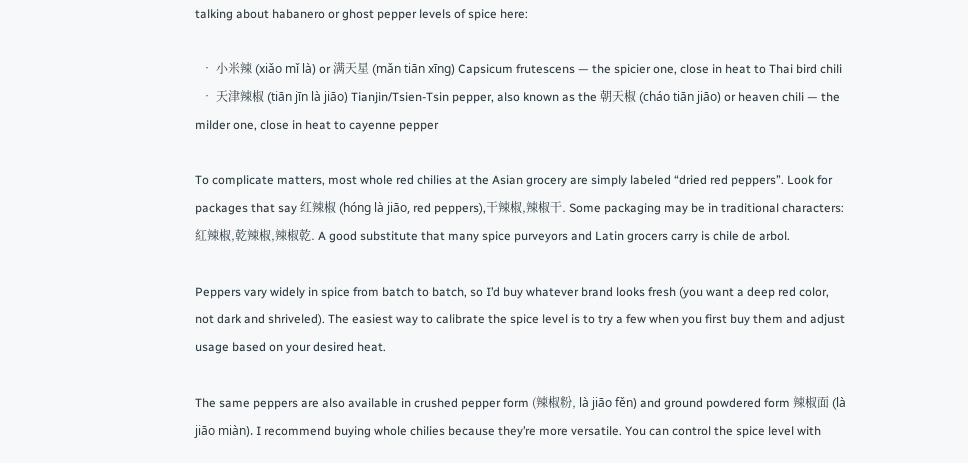talking about habanero or ghost pepper levels of spice here:

  • 小米辣 (xiǎo mǐ là) or 满天星 (mǎn tiān xīng) Capsicum frutescens — the spicier one, close in heat to Thai bird chili
  • 天津辣椒 (tiān jīn là jiāo) Tianjin/Tsien-Tsin pepper, also known as the 朝天椒 (cháo tiān jiāo) or heaven chili — the milder one, close in heat to cayenne pepper

To complicate matters, most whole red chilies at the Asian grocery are simply labeled “dried red peppers”. Look for packages that say 红辣椒 (hóng là jiāo, red peppers),干辣椒,辣椒干. Some packaging may be in traditional characters: 紅辣椒,乾辣椒,辣椒乾. A good substitute that many spice purveyors and Latin grocers carry is chile de arbol.

Peppers vary widely in spice from batch to batch, so I’d buy whatever brand looks fresh (you want a deep red color, not dark and shriveled). The easiest way to calibrate the spice level is to try a few when you first buy them and adjust usage based on your desired heat.

The same peppers are also available in crushed pepper form (辣椒粉, là jiāo fěn) and ground powdered form 辣椒面 (là jiāo miàn). I recommend buying whole chilies because they’re more versatile. You can control the spice level with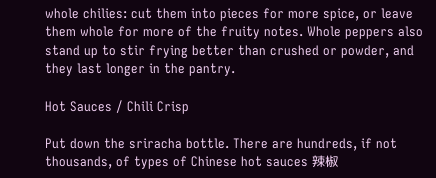whole chilies: cut them into pieces for more spice, or leave them whole for more of the fruity notes. Whole peppers also stand up to stir frying better than crushed or powder, and they last longer in the pantry.

Hot Sauces / Chili Crisp

Put down the sriracha bottle. There are hundreds, if not thousands, of types of Chinese hot sauces 辣椒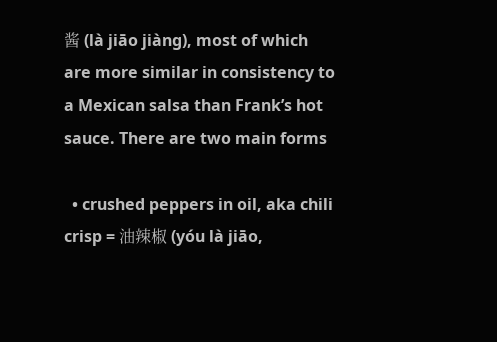酱 (là jiāo jiàng), most of which are more similar in consistency to a Mexican salsa than Frank’s hot sauce. There are two main forms

  • crushed peppers in oil, aka chili crisp = 油辣椒 (yóu là jiāo,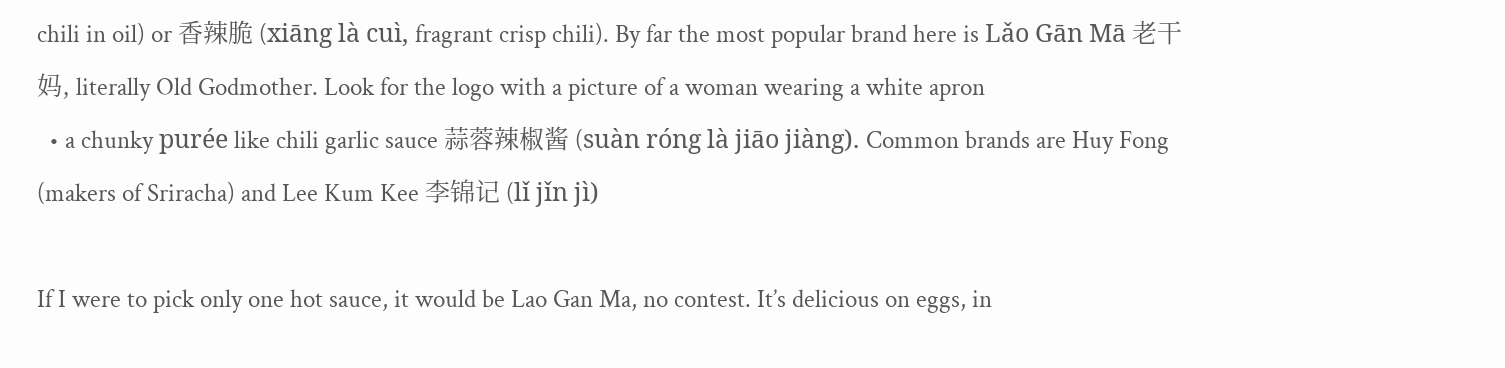chili in oil) or 香辣脆 (xiāng là cuì, fragrant crisp chili). By far the most popular brand here is Lǎo Gān Mā 老干妈, literally Old Godmother. Look for the logo with a picture of a woman wearing a white apron
  • a chunky purée like chili garlic sauce 蒜蓉辣椒酱 (suàn róng là jiāo jiàng). Common brands are Huy Fong (makers of Sriracha) and Lee Kum Kee 李锦记 (lǐ jǐn jì)

If I were to pick only one hot sauce, it would be Lao Gan Ma, no contest. It’s delicious on eggs, in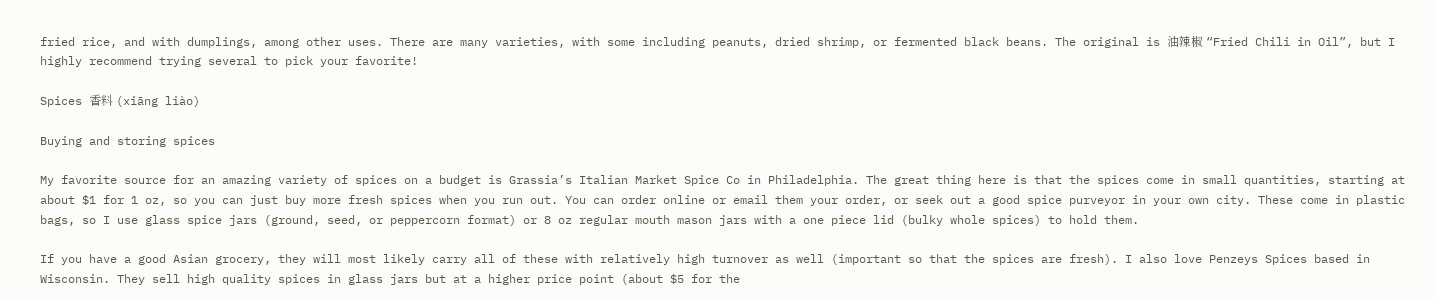fried rice, and with dumplings, among other uses. There are many varieties, with some including peanuts, dried shrimp, or fermented black beans. The original is 油辣椒 “Fried Chili in Oil”, but I highly recommend trying several to pick your favorite!

Spices 香料 (xiāng liào)

Buying and storing spices

My favorite source for an amazing variety of spices on a budget is Grassia’s Italian Market Spice Co in Philadelphia. The great thing here is that the spices come in small quantities, starting at about $1 for 1 oz, so you can just buy more fresh spices when you run out. You can order online or email them your order, or seek out a good spice purveyor in your own city. These come in plastic bags, so I use glass spice jars (ground, seed, or peppercorn format) or 8 oz regular mouth mason jars with a one piece lid (bulky whole spices) to hold them.

If you have a good Asian grocery, they will most likely carry all of these with relatively high turnover as well (important so that the spices are fresh). I also love Penzeys Spices based in Wisconsin. They sell high quality spices in glass jars but at a higher price point (about $5 for the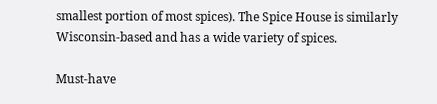smallest portion of most spices). The Spice House is similarly Wisconsin-based and has a wide variety of spices.

Must-have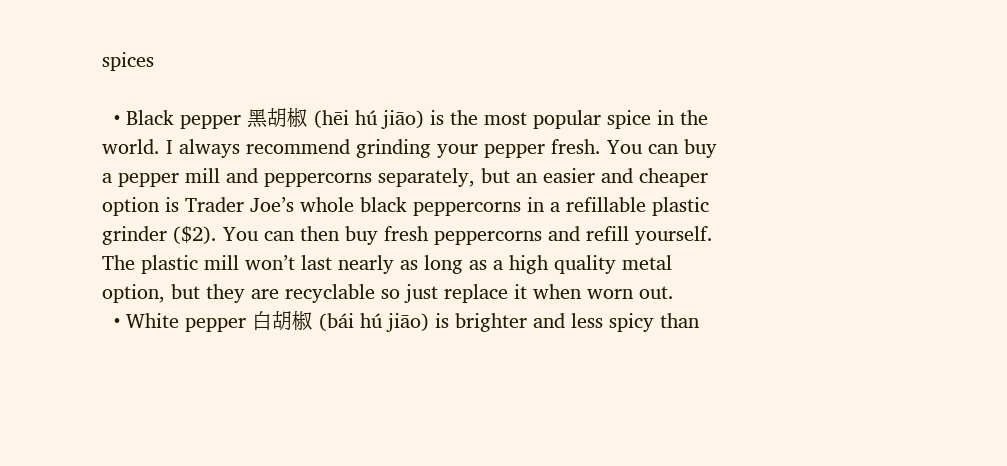spices

  • Black pepper 黑胡椒 (hēi hú jiāo) is the most popular spice in the world. I always recommend grinding your pepper fresh. You can buy a pepper mill and peppercorns separately, but an easier and cheaper option is Trader Joe’s whole black peppercorns in a refillable plastic grinder ($2). You can then buy fresh peppercorns and refill yourself. The plastic mill won’t last nearly as long as a high quality metal option, but they are recyclable so just replace it when worn out.
  • White pepper 白胡椒 (bái hú jiāo) is brighter and less spicy than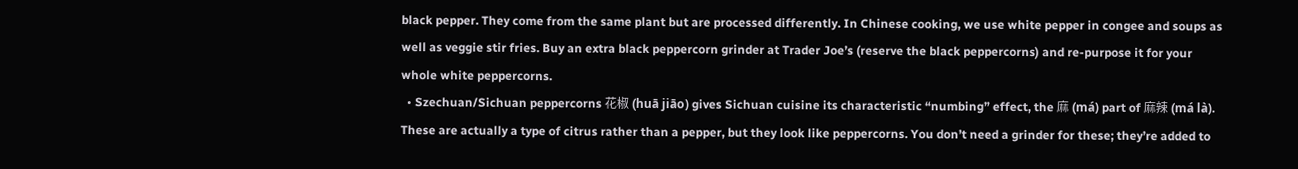black pepper. They come from the same plant but are processed differently. In Chinese cooking, we use white pepper in congee and soups as well as veggie stir fries. Buy an extra black peppercorn grinder at Trader Joe’s (reserve the black peppercorns) and re-purpose it for your whole white peppercorns.
  • Szechuan/Sichuan peppercorns 花椒 (huā jiāo) gives Sichuan cuisine its characteristic “numbing” effect, the 麻 (má) part of 麻辣 (má là). These are actually a type of citrus rather than a pepper, but they look like peppercorns. You don’t need a grinder for these; they’re added to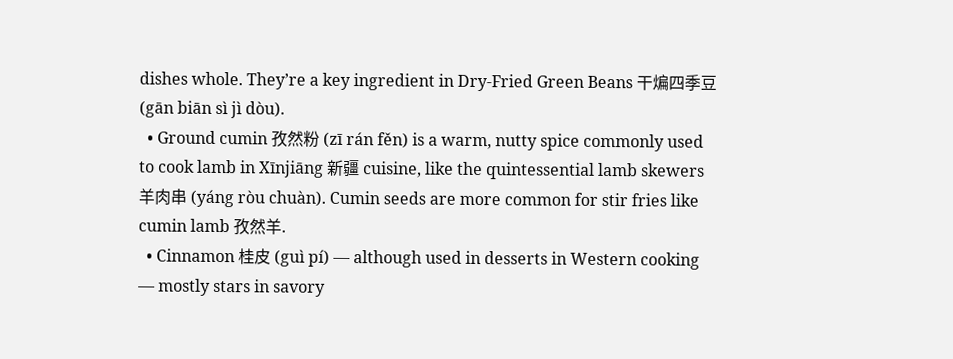dishes whole. They’re a key ingredient in Dry-Fried Green Beans 干煸四季豆 (gān biān sì jì dòu).
  • Ground cumin 孜然粉 (zī rán fěn) is a warm, nutty spice commonly used to cook lamb in Xīnjiāng 新疆 cuisine, like the quintessential lamb skewers 羊肉串 (yáng ròu chuàn). Cumin seeds are more common for stir fries like cumin lamb 孜然羊.
  • Cinnamon 桂皮 (guì pí) — although used in desserts in Western cooking — mostly stars in savory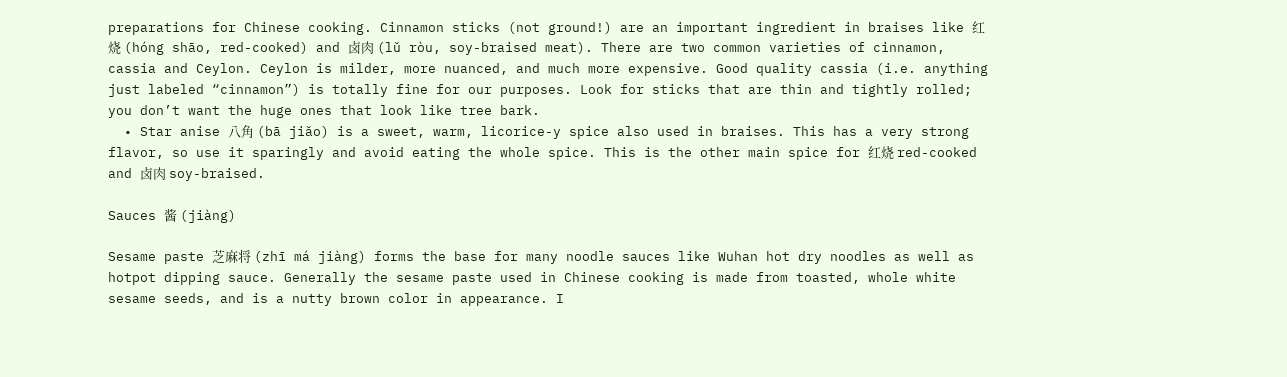preparations for Chinese cooking. Cinnamon sticks (not ground!) are an important ingredient in braises like 红烧 (hóng shāo, red-cooked) and 卤肉 (lǔ ròu, soy-braised meat). There are two common varieties of cinnamon, cassia and Ceylon. Ceylon is milder, more nuanced, and much more expensive. Good quality cassia (i.e. anything just labeled “cinnamon”) is totally fine for our purposes. Look for sticks that are thin and tightly rolled; you don’t want the huge ones that look like tree bark.
  • Star anise 八角 (bā jiǎo) is a sweet, warm, licorice-y spice also used in braises. This has a very strong flavor, so use it sparingly and avoid eating the whole spice. This is the other main spice for 红烧 red-cooked and 卤肉 soy-braised.

Sauces 酱 (jiàng)

Sesame paste 芝麻将 (zhī má jiàng) forms the base for many noodle sauces like Wuhan hot dry noodles as well as hotpot dipping sauce. Generally the sesame paste used in Chinese cooking is made from toasted, whole white sesame seeds, and is a nutty brown color in appearance. I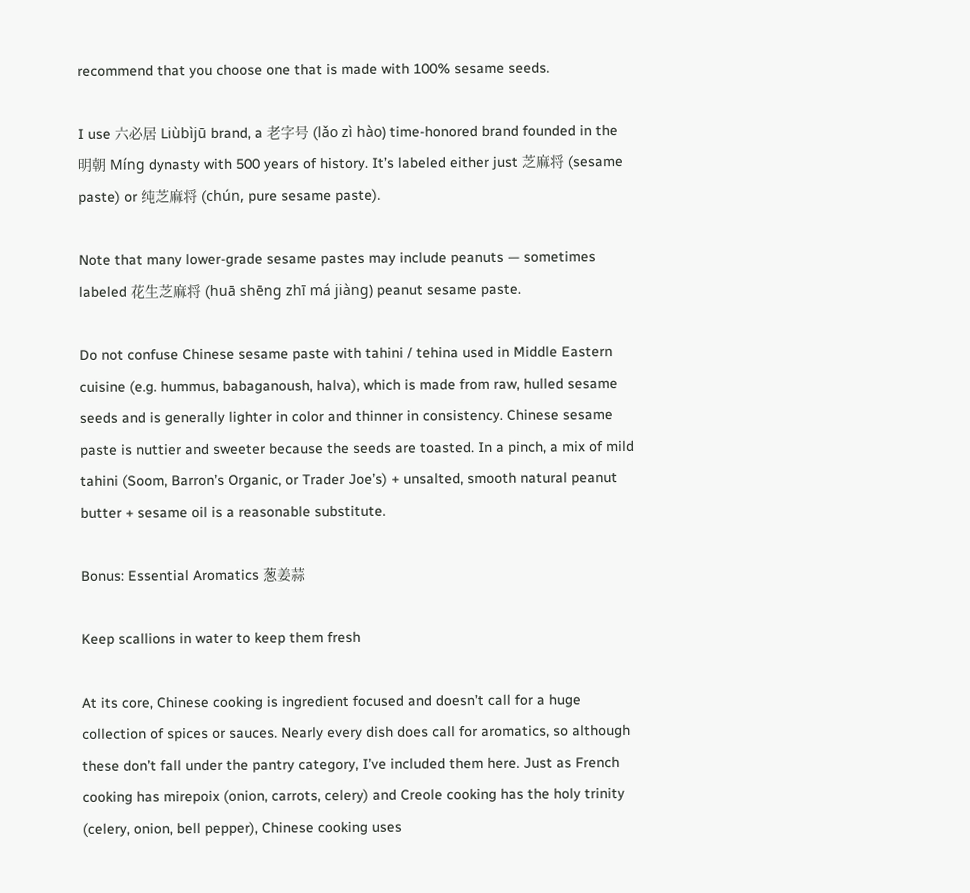recommend that you choose one that is made with 100% sesame seeds.

I use 六必居 Liùbìjū brand, a 老字号 (lǎo zì hào) time-honored brand founded in the 明朝 Míng dynasty with 500 years of history. It’s labeled either just 芝麻将 (sesame paste) or 纯芝麻将 (chún, pure sesame paste).

Note that many lower-grade sesame pastes may include peanuts — sometimes labeled 花生芝麻将 (huā shēng zhī má jiàng) peanut sesame paste.

Do not confuse Chinese sesame paste with tahini / tehina used in Middle Eastern cuisine (e.g. hummus, babaganoush, halva), which is made from raw, hulled sesame seeds and is generally lighter in color and thinner in consistency. Chinese sesame paste is nuttier and sweeter because the seeds are toasted. In a pinch, a mix of mild tahini (Soom, Barron’s Organic, or Trader Joe’s) + unsalted, smooth natural peanut butter + sesame oil is a reasonable substitute.

Bonus: Essential Aromatics 葱姜蒜

Keep scallions in water to keep them fresh

At its core, Chinese cooking is ingredient focused and doesn’t call for a huge collection of spices or sauces. Nearly every dish does call for aromatics, so although these don’t fall under the pantry category, I’ve included them here. Just as French cooking has mirepoix (onion, carrots, celery) and Creole cooking has the holy trinity (celery, onion, bell pepper), Chinese cooking uses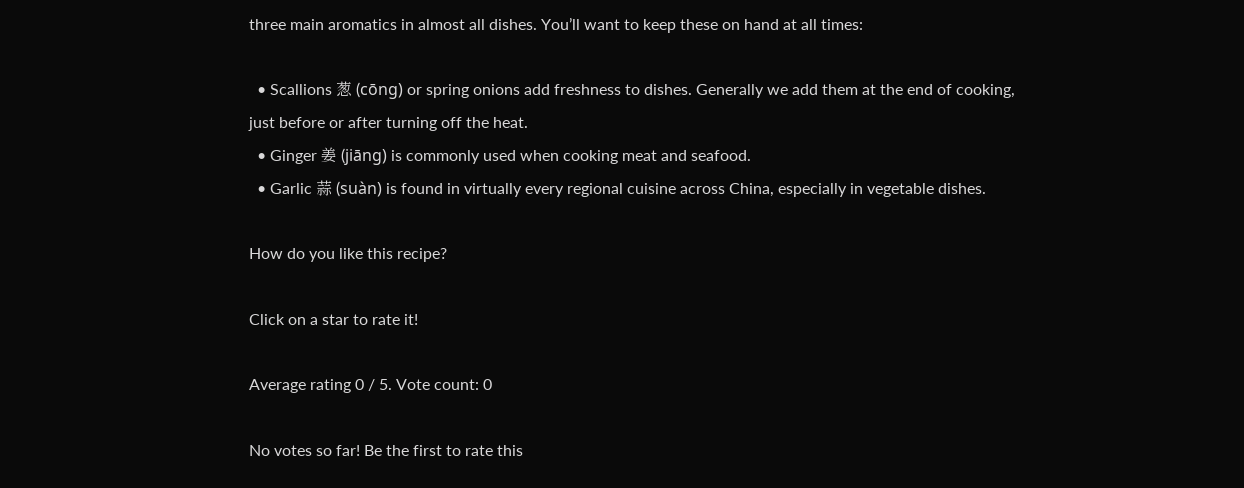three main aromatics in almost all dishes. You’ll want to keep these on hand at all times:

  • Scallions 葱 (cōng) or spring onions add freshness to dishes. Generally we add them at the end of cooking, just before or after turning off the heat.
  • Ginger 姜 (jiāng) is commonly used when cooking meat and seafood.
  • Garlic 蒜 (suàn) is found in virtually every regional cuisine across China, especially in vegetable dishes.

How do you like this recipe?

Click on a star to rate it!

Average rating 0 / 5. Vote count: 0

No votes so far! Be the first to rate this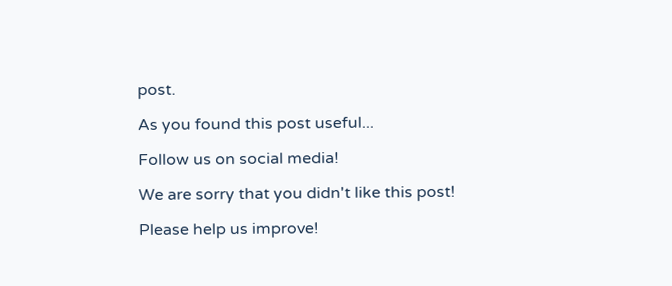post.

As you found this post useful...

Follow us on social media!

We are sorry that you didn't like this post!

Please help us improve!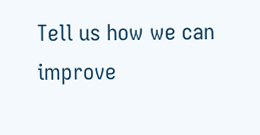Tell us how we can improve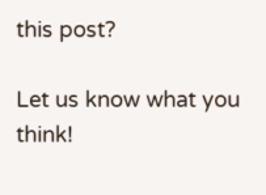this post?

Let us know what you think!